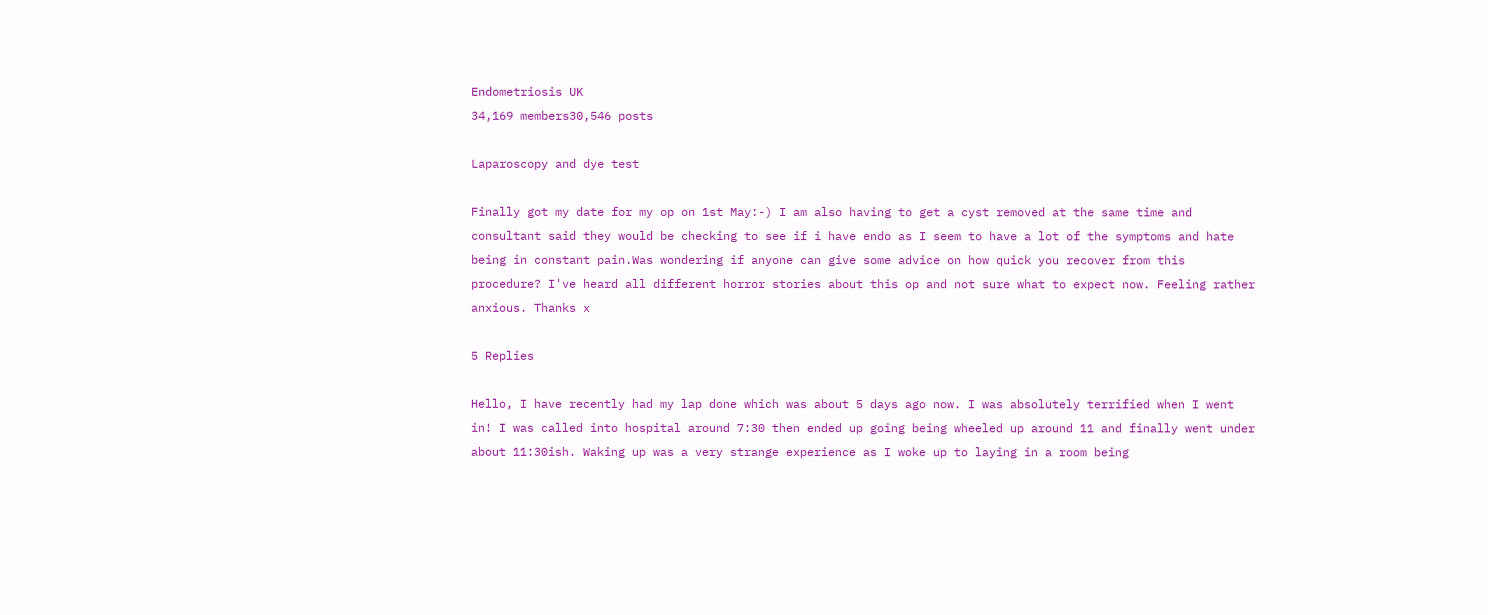Endometriosis UK
34,169 members30,546 posts

Laparoscopy and dye test

Finally got my date for my op on 1st May:-) I am also having to get a cyst removed at the same time and consultant said they would be checking to see if i have endo as I seem to have a lot of the symptoms and hate being in constant pain.Was wondering if anyone can give some advice on how quick you recover from this procedure? I've heard all different horror stories about this op and not sure what to expect now. Feeling rather anxious. Thanks x

5 Replies

Hello, I have recently had my lap done which was about 5 days ago now. I was absolutely terrified when I went in! I was called into hospital around 7:30 then ended up going being wheeled up around 11 and finally went under about 11:30ish. Waking up was a very strange experience as I woke up to laying in a room being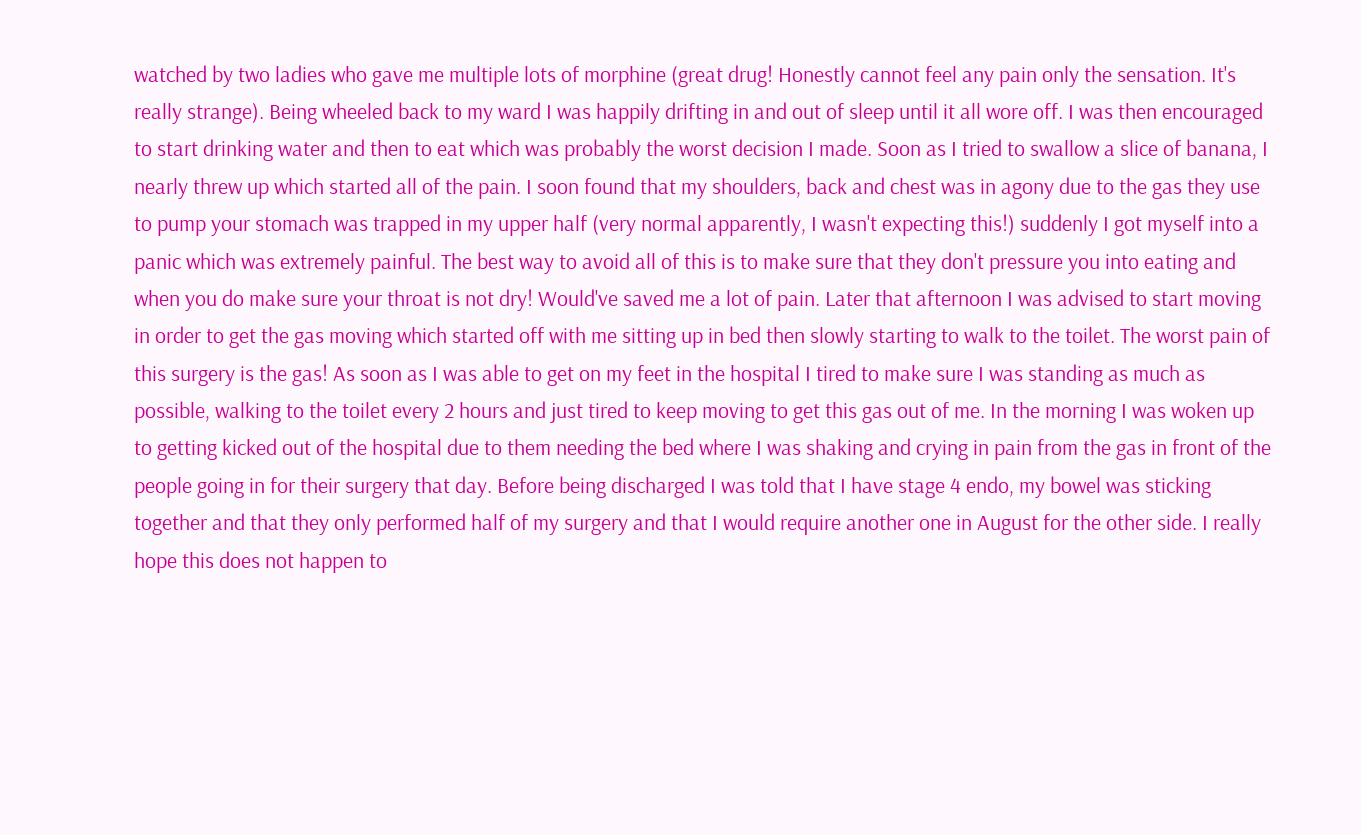watched by two ladies who gave me multiple lots of morphine (great drug! Honestly cannot feel any pain only the sensation. It's really strange). Being wheeled back to my ward I was happily drifting in and out of sleep until it all wore off. I was then encouraged to start drinking water and then to eat which was probably the worst decision I made. Soon as I tried to swallow a slice of banana, I nearly threw up which started all of the pain. I soon found that my shoulders, back and chest was in agony due to the gas they use to pump your stomach was trapped in my upper half (very normal apparently, I wasn't expecting this!) suddenly I got myself into a panic which was extremely painful. The best way to avoid all of this is to make sure that they don't pressure you into eating and when you do make sure your throat is not dry! Would've saved me a lot of pain. Later that afternoon I was advised to start moving in order to get the gas moving which started off with me sitting up in bed then slowly starting to walk to the toilet. The worst pain of this surgery is the gas! As soon as I was able to get on my feet in the hospital I tired to make sure I was standing as much as possible, walking to the toilet every 2 hours and just tired to keep moving to get this gas out of me. In the morning I was woken up to getting kicked out of the hospital due to them needing the bed where I was shaking and crying in pain from the gas in front of the people going in for their surgery that day. Before being discharged I was told that I have stage 4 endo, my bowel was sticking together and that they only performed half of my surgery and that I would require another one in August for the other side. I really hope this does not happen to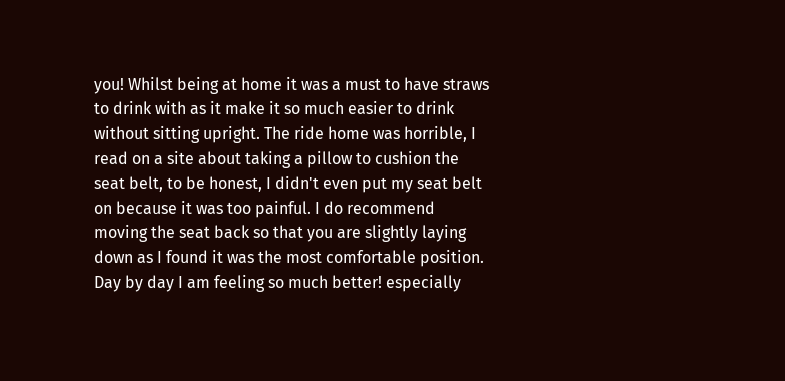you! Whilst being at home it was a must to have straws to drink with as it make it so much easier to drink without sitting upright. The ride home was horrible, I read on a site about taking a pillow to cushion the seat belt, to be honest, I didn't even put my seat belt on because it was too painful. I do recommend moving the seat back so that you are slightly laying down as I found it was the most comfortable position. Day by day I am feeling so much better! especially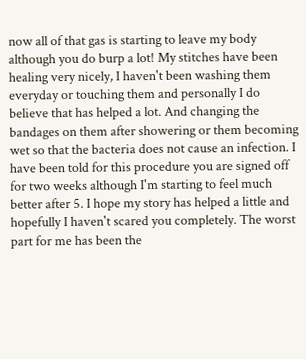now all of that gas is starting to leave my body although you do burp a lot! My stitches have been healing very nicely, I haven't been washing them everyday or touching them and personally I do believe that has helped a lot. And changing the bandages on them after showering or them becoming wet so that the bacteria does not cause an infection. I have been told for this procedure you are signed off for two weeks although I'm starting to feel much better after 5. I hope my story has helped a little and hopefully I haven't scared you completely. The worst part for me has been the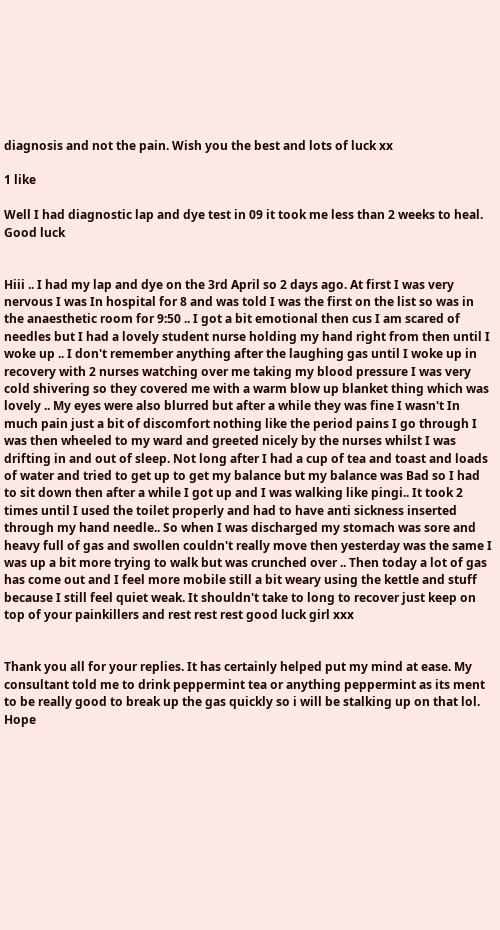diagnosis and not the pain. Wish you the best and lots of luck xx

1 like

Well I had diagnostic lap and dye test in 09 it took me less than 2 weeks to heal. Good luck


Hiii .. I had my lap and dye on the 3rd April so 2 days ago. At first I was very nervous I was In hospital for 8 and was told I was the first on the list so was in the anaesthetic room for 9:50 .. I got a bit emotional then cus I am scared of needles but I had a lovely student nurse holding my hand right from then until I woke up .. I don't remember anything after the laughing gas until I woke up in recovery with 2 nurses watching over me taking my blood pressure I was very cold shivering so they covered me with a warm blow up blanket thing which was lovely .. My eyes were also blurred but after a while they was fine I wasn't In much pain just a bit of discomfort nothing like the period pains I go through I was then wheeled to my ward and greeted nicely by the nurses whilst I was drifting in and out of sleep. Not long after I had a cup of tea and toast and loads of water and tried to get up to get my balance but my balance was Bad so I had to sit down then after a while I got up and I was walking like pingi.. It took 2 times until I used the toilet properly and had to have anti sickness inserted through my hand needle.. So when I was discharged my stomach was sore and heavy full of gas and swollen couldn't really move then yesterday was the same I was up a bit more trying to walk but was crunched over .. Then today a lot of gas has come out and I feel more mobile still a bit weary using the kettle and stuff because I still feel quiet weak. It shouldn't take to long to recover just keep on top of your painkillers and rest rest rest good luck girl xxx


Thank you all for your replies. It has certainly helped put my mind at ease. My consultant told me to drink peppermint tea or anything peppermint as its ment to be really good to break up the gas quickly so i will be stalking up on that lol. Hope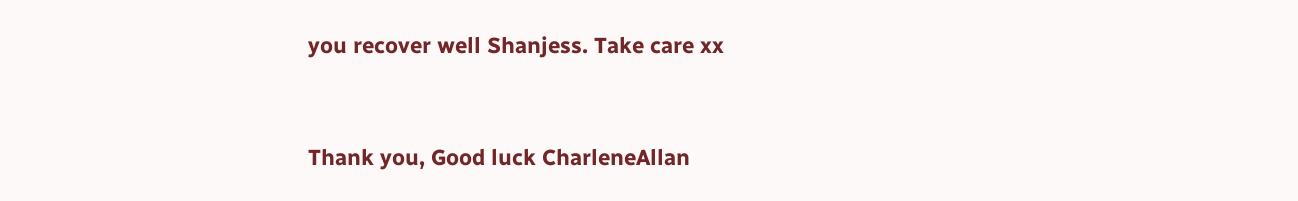you recover well Shanjess. Take care xx


Thank you, Good luck CharleneAllan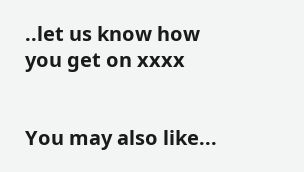..let us know how you get on xxxx


You may also like...